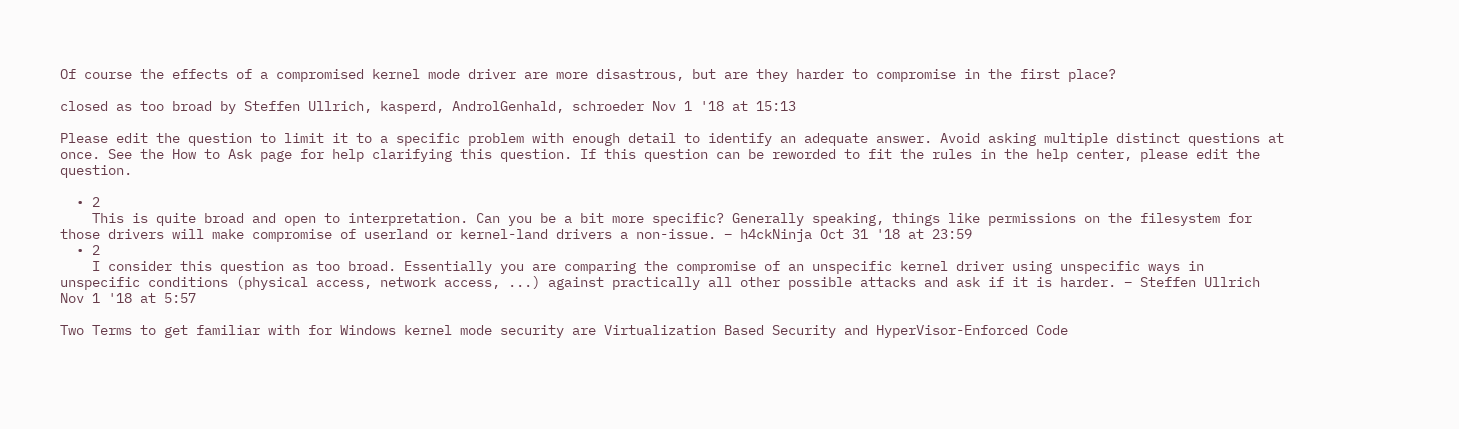Of course the effects of a compromised kernel mode driver are more disastrous, but are they harder to compromise in the first place?

closed as too broad by Steffen Ullrich, kasperd, AndrolGenhald, schroeder Nov 1 '18 at 15:13

Please edit the question to limit it to a specific problem with enough detail to identify an adequate answer. Avoid asking multiple distinct questions at once. See the How to Ask page for help clarifying this question. If this question can be reworded to fit the rules in the help center, please edit the question.

  • 2
    This is quite broad and open to interpretation. Can you be a bit more specific? Generally speaking, things like permissions on the filesystem for those drivers will make compromise of userland or kernel-land drivers a non-issue. – h4ckNinja Oct 31 '18 at 23:59
  • 2
    I consider this question as too broad. Essentially you are comparing the compromise of an unspecific kernel driver using unspecific ways in unspecific conditions (physical access, network access, ...) against practically all other possible attacks and ask if it is harder. – Steffen Ullrich Nov 1 '18 at 5:57

Two Terms to get familiar with for Windows kernel mode security are Virtualization Based Security and HyperVisor-Enforced Code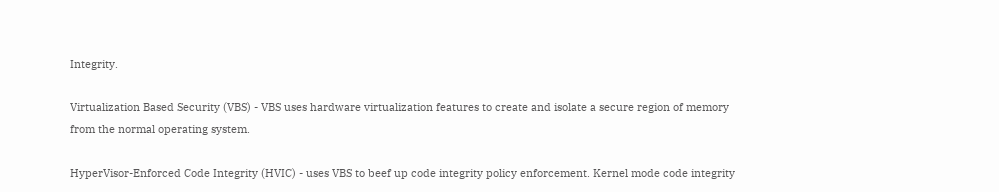Integrity.

Virtualization Based Security (VBS) - VBS uses hardware virtualization features to create and isolate a secure region of memory from the normal operating system.

HyperVisor-Enforced Code Integrity (HVIC) - uses VBS to beef up code integrity policy enforcement. Kernel mode code integrity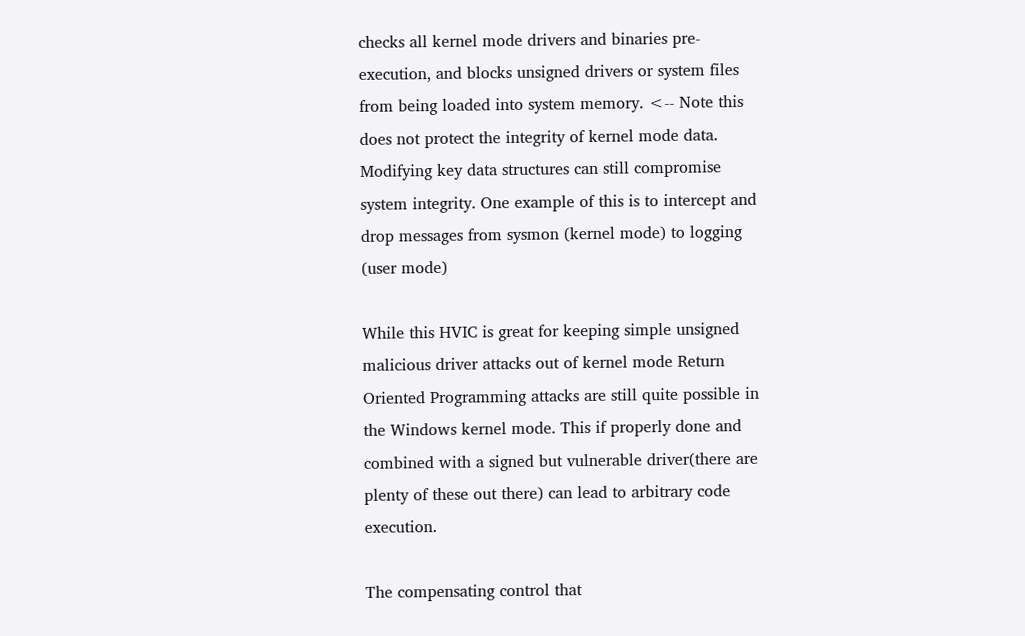checks all kernel mode drivers and binaries pre-execution, and blocks unsigned drivers or system files from being loaded into system memory. <-- Note this does not protect the integrity of kernel mode data. Modifying key data structures can still compromise system integrity. One example of this is to intercept and drop messages from sysmon (kernel mode) to logging (user mode)

While this HVIC is great for keeping simple unsigned malicious driver attacks out of kernel mode Return Oriented Programming attacks are still quite possible in the Windows kernel mode. This if properly done and combined with a signed but vulnerable driver(there are plenty of these out there) can lead to arbitrary code execution.

The compensating control that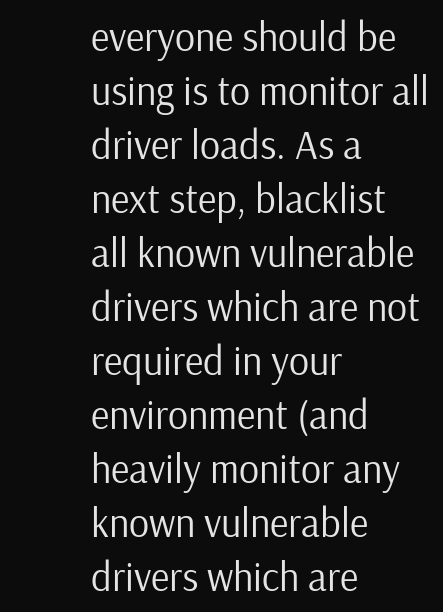everyone should be using is to monitor all driver loads. As a next step, blacklist all known vulnerable drivers which are not required in your environment (and heavily monitor any known vulnerable drivers which are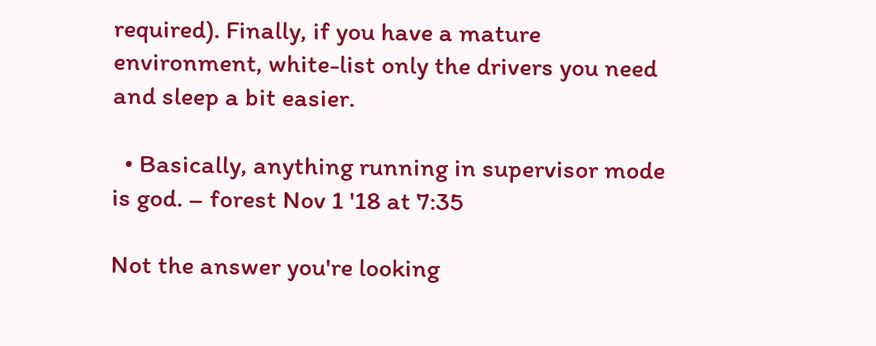required). Finally, if you have a mature environment, white-list only the drivers you need and sleep a bit easier.

  • Basically, anything running in supervisor mode is god. – forest Nov 1 '18 at 7:35

Not the answer you're looking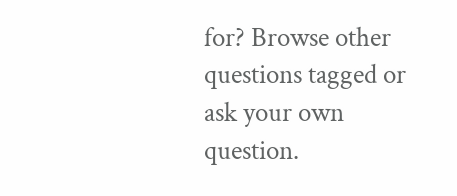for? Browse other questions tagged or ask your own question.